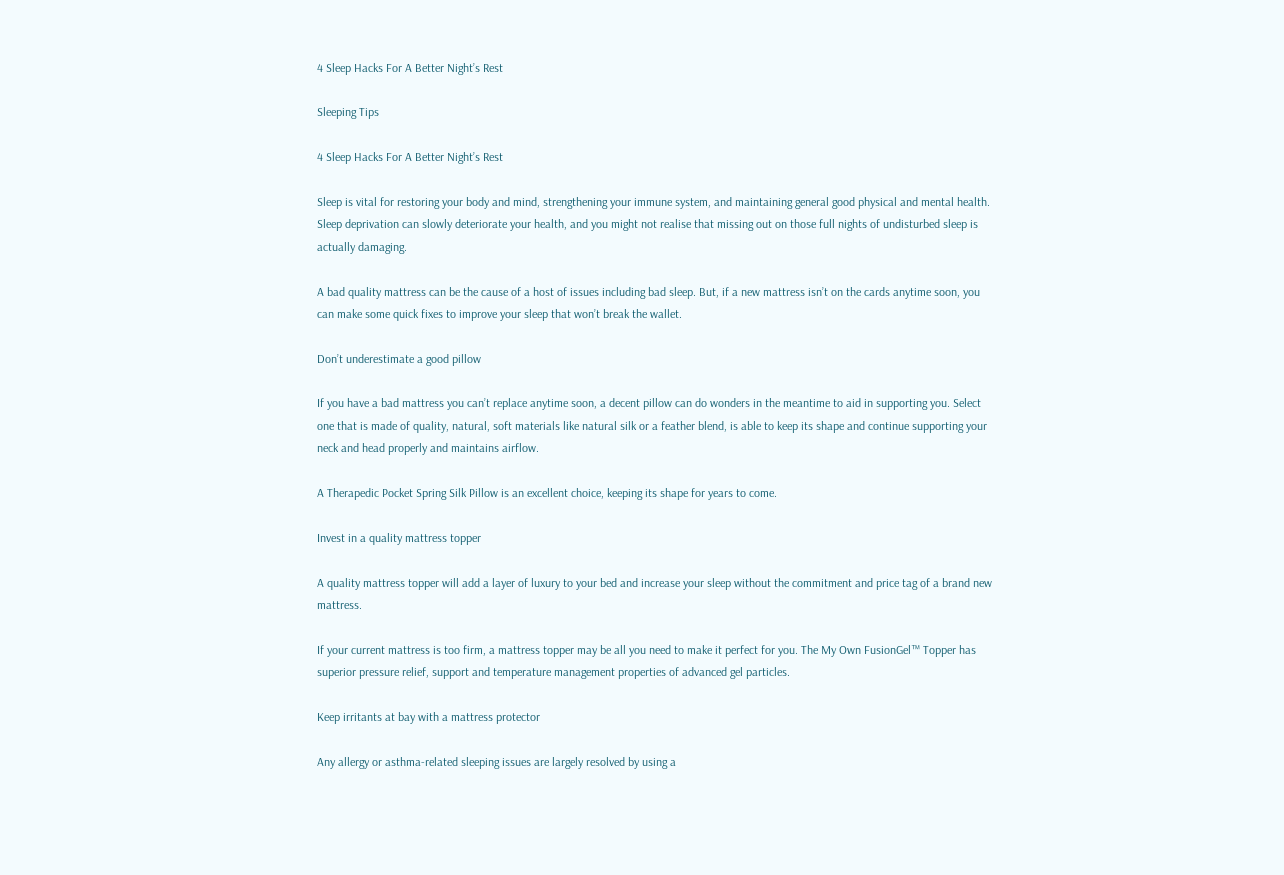4 Sleep Hacks For A Better Night’s Rest

Sleeping Tips

4 Sleep Hacks For A Better Night’s Rest

Sleep is vital for restoring your body and mind, strengthening your immune system, and maintaining general good physical and mental health. Sleep deprivation can slowly deteriorate your health, and you might not realise that missing out on those full nights of undisturbed sleep is actually damaging.

A bad quality mattress can be the cause of a host of issues including bad sleep. But, if a new mattress isn’t on the cards anytime soon, you can make some quick fixes to improve your sleep that won’t break the wallet.

Don’t underestimate a good pillow

If you have a bad mattress you can’t replace anytime soon, a decent pillow can do wonders in the meantime to aid in supporting you. Select one that is made of quality, natural, soft materials like natural silk or a feather blend, is able to keep its shape and continue supporting your neck and head properly and maintains airflow.

A Therapedic Pocket Spring Silk Pillow is an excellent choice, keeping its shape for years to come.

Invest in a quality mattress topper

A quality mattress topper will add a layer of luxury to your bed and increase your sleep without the commitment and price tag of a brand new mattress.

If your current mattress is too firm, a mattress topper may be all you need to make it perfect for you. The My Own FusionGel™ Topper has superior pressure relief, support and temperature management properties of advanced gel particles.

Keep irritants at bay with a mattress protector

Any allergy or asthma-related sleeping issues are largely resolved by using a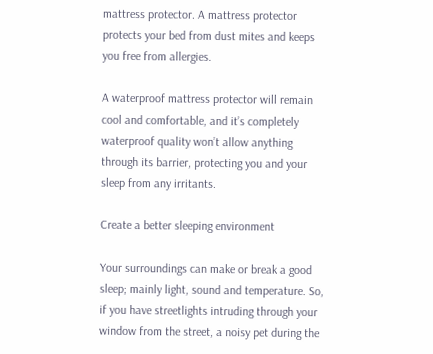mattress protector. A mattress protector protects your bed from dust mites and keeps you free from allergies.

A waterproof mattress protector will remain cool and comfortable, and it’s completely waterproof quality won’t allow anything through its barrier, protecting you and your sleep from any irritants.

Create a better sleeping environment

Your surroundings can make or break a good sleep; mainly light, sound and temperature. So, if you have streetlights intruding through your window from the street, a noisy pet during the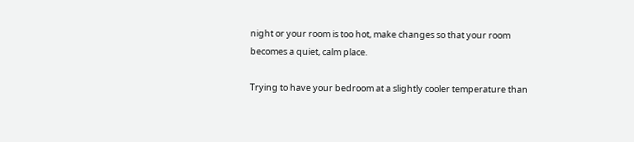night or your room is too hot, make changes so that your room becomes a quiet, calm place.

Trying to have your bedroom at a slightly cooler temperature than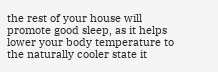the rest of your house will promote good sleep, as it helps lower your body temperature to the naturally cooler state it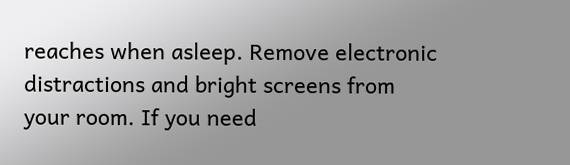reaches when asleep. Remove electronic distractions and bright screens from your room. If you need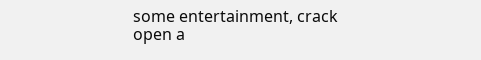some entertainment, crack open a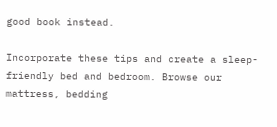good book instead.

Incorporate these tips and create a sleep-friendly bed and bedroom. Browse our mattress, bedding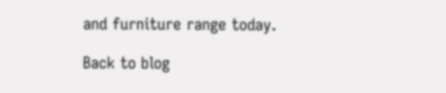and furniture range today.

Back to blog